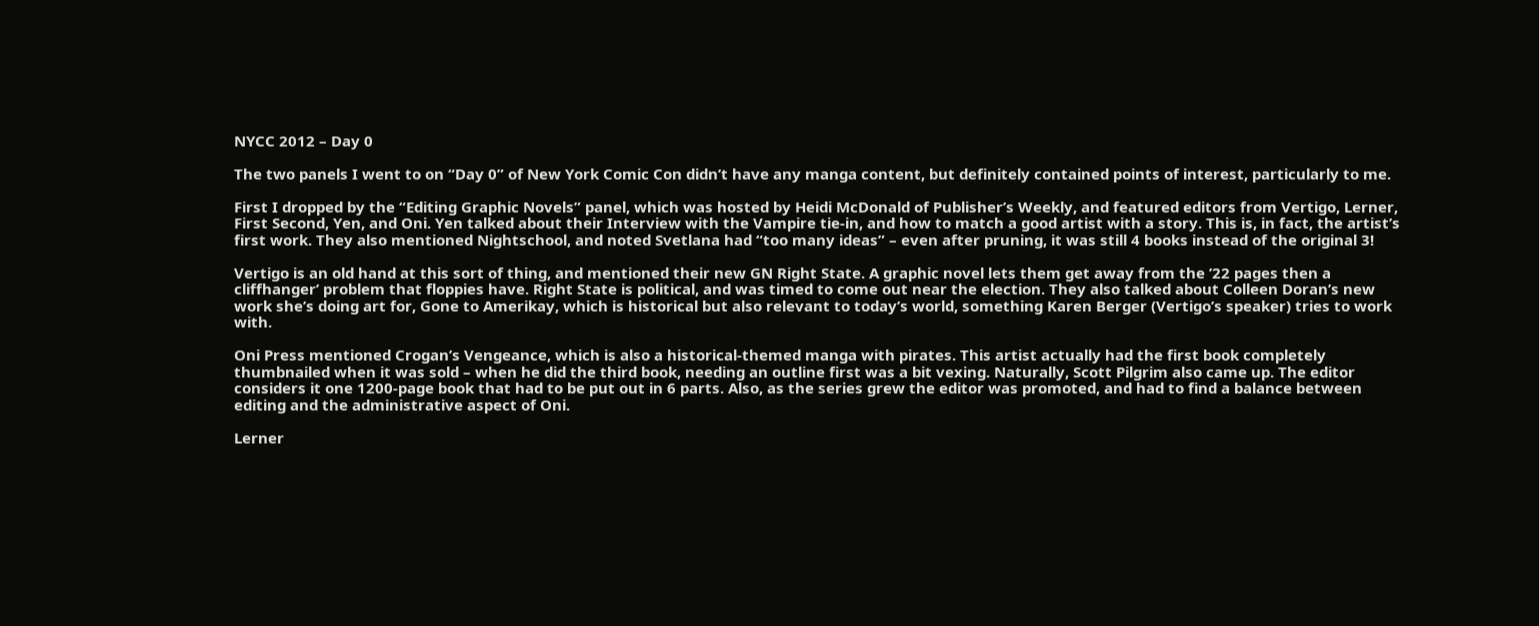NYCC 2012 – Day 0

The two panels I went to on “Day 0” of New York Comic Con didn’t have any manga content, but definitely contained points of interest, particularly to me.

First I dropped by the “Editing Graphic Novels” panel, which was hosted by Heidi McDonald of Publisher’s Weekly, and featured editors from Vertigo, Lerner, First Second, Yen, and Oni. Yen talked about their Interview with the Vampire tie-in, and how to match a good artist with a story. This is, in fact, the artist’s first work. They also mentioned Nightschool, and noted Svetlana had “too many ideas” – even after pruning, it was still 4 books instead of the original 3!

Vertigo is an old hand at this sort of thing, and mentioned their new GN Right State. A graphic novel lets them get away from the ’22 pages then a cliffhanger’ problem that floppies have. Right State is political, and was timed to come out near the election. They also talked about Colleen Doran’s new work she’s doing art for, Gone to Amerikay, which is historical but also relevant to today’s world, something Karen Berger (Vertigo’s speaker) tries to work with.

Oni Press mentioned Crogan’s Vengeance, which is also a historical-themed manga with pirates. This artist actually had the first book completely thumbnailed when it was sold – when he did the third book, needing an outline first was a bit vexing. Naturally, Scott Pilgrim also came up. The editor considers it one 1200-page book that had to be put out in 6 parts. Also, as the series grew the editor was promoted, and had to find a balance between editing and the administrative aspect of Oni.

Lerner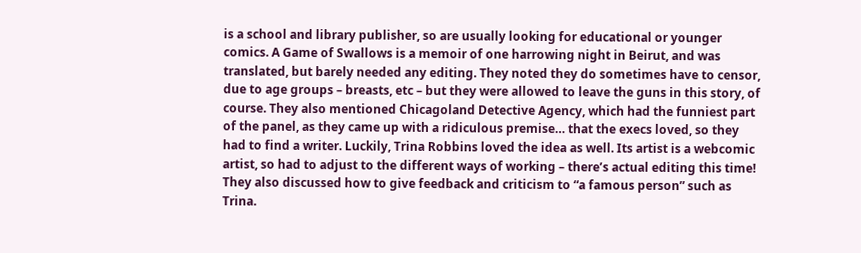is a school and library publisher, so are usually looking for educational or younger comics. A Game of Swallows is a memoir of one harrowing night in Beirut, and was translated, but barely needed any editing. They noted they do sometimes have to censor, due to age groups – breasts, etc – but they were allowed to leave the guns in this story, of course. They also mentioned Chicagoland Detective Agency, which had the funniest part of the panel, as they came up with a ridiculous premise… that the execs loved, so they had to find a writer. Luckily, Trina Robbins loved the idea as well. Its artist is a webcomic artist, so had to adjust to the different ways of working – there’s actual editing this time! They also discussed how to give feedback and criticism to “a famous person” such as Trina.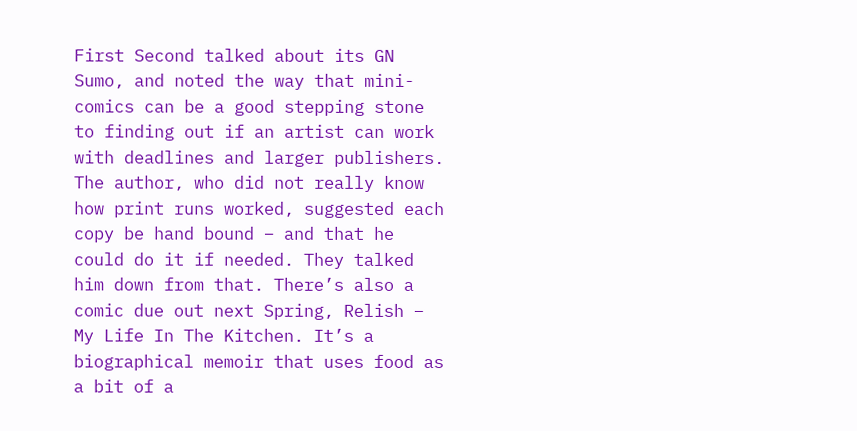First Second talked about its GN Sumo, and noted the way that mini-comics can be a good stepping stone to finding out if an artist can work with deadlines and larger publishers. The author, who did not really know how print runs worked, suggested each copy be hand bound – and that he could do it if needed. They talked him down from that. There’s also a comic due out next Spring, Relish – My Life In The Kitchen. It’s a biographical memoir that uses food as a bit of a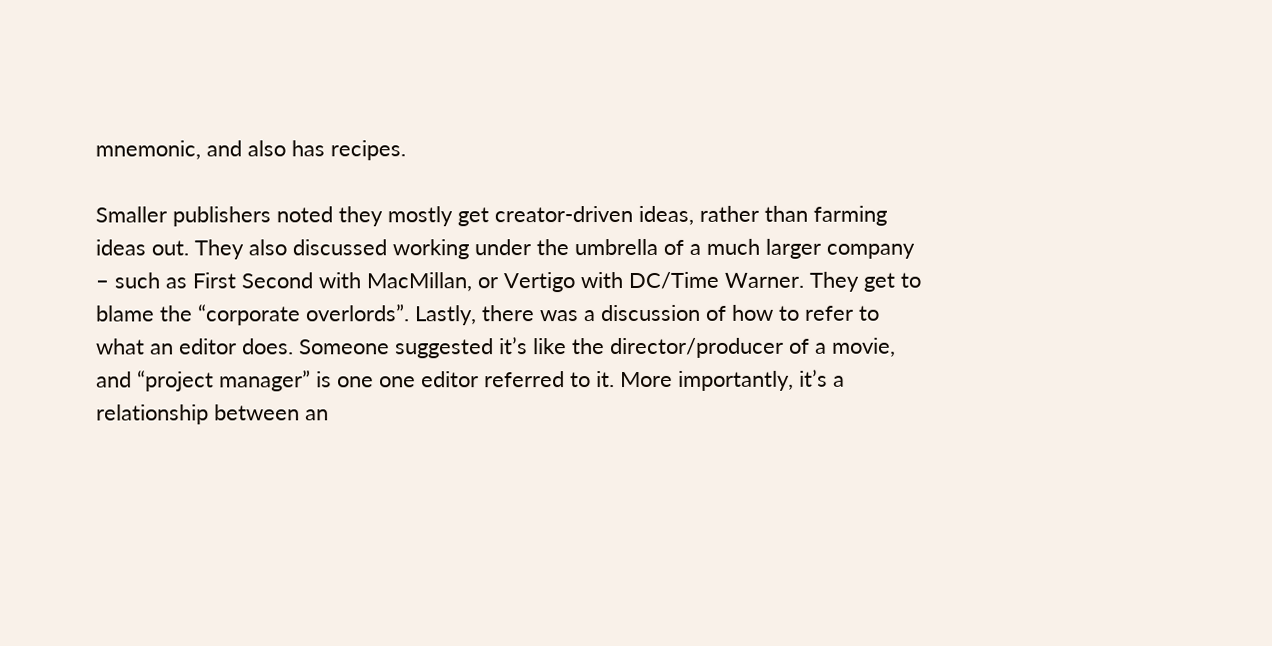mnemonic, and also has recipes.

Smaller publishers noted they mostly get creator-driven ideas, rather than farming ideas out. They also discussed working under the umbrella of a much larger company – such as First Second with MacMillan, or Vertigo with DC/Time Warner. They get to blame the “corporate overlords”. Lastly, there was a discussion of how to refer to what an editor does. Someone suggested it’s like the director/producer of a movie, and “project manager” is one one editor referred to it. More importantly, it’s a relationship between an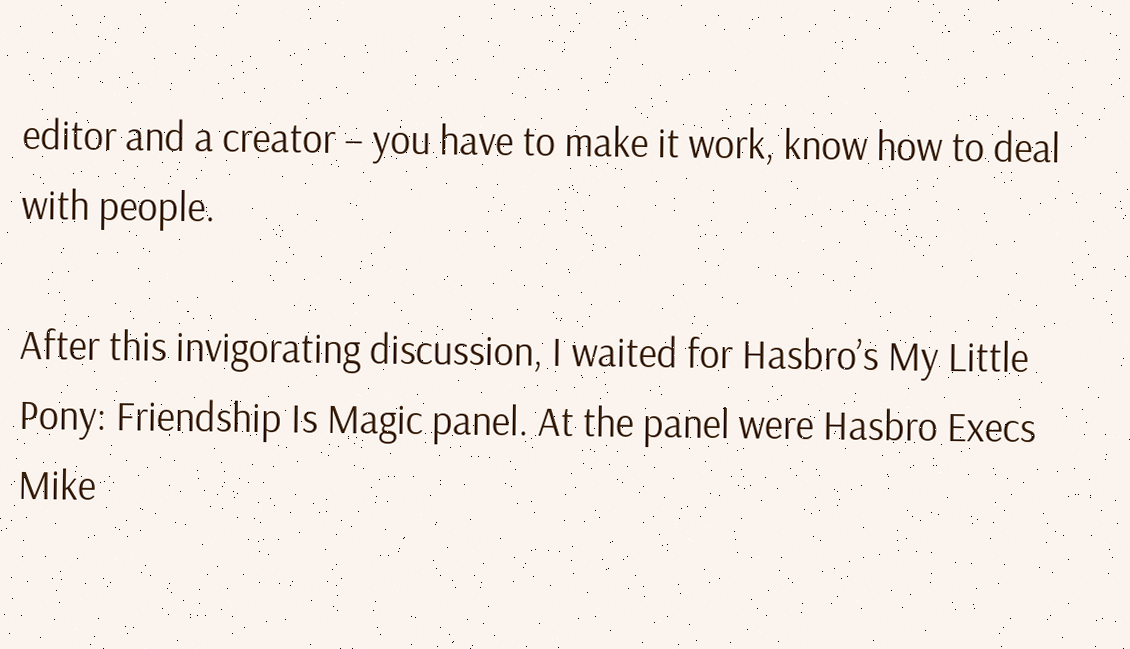editor and a creator – you have to make it work, know how to deal with people.

After this invigorating discussion, I waited for Hasbro’s My Little Pony: Friendship Is Magic panel. At the panel were Hasbro Execs Mike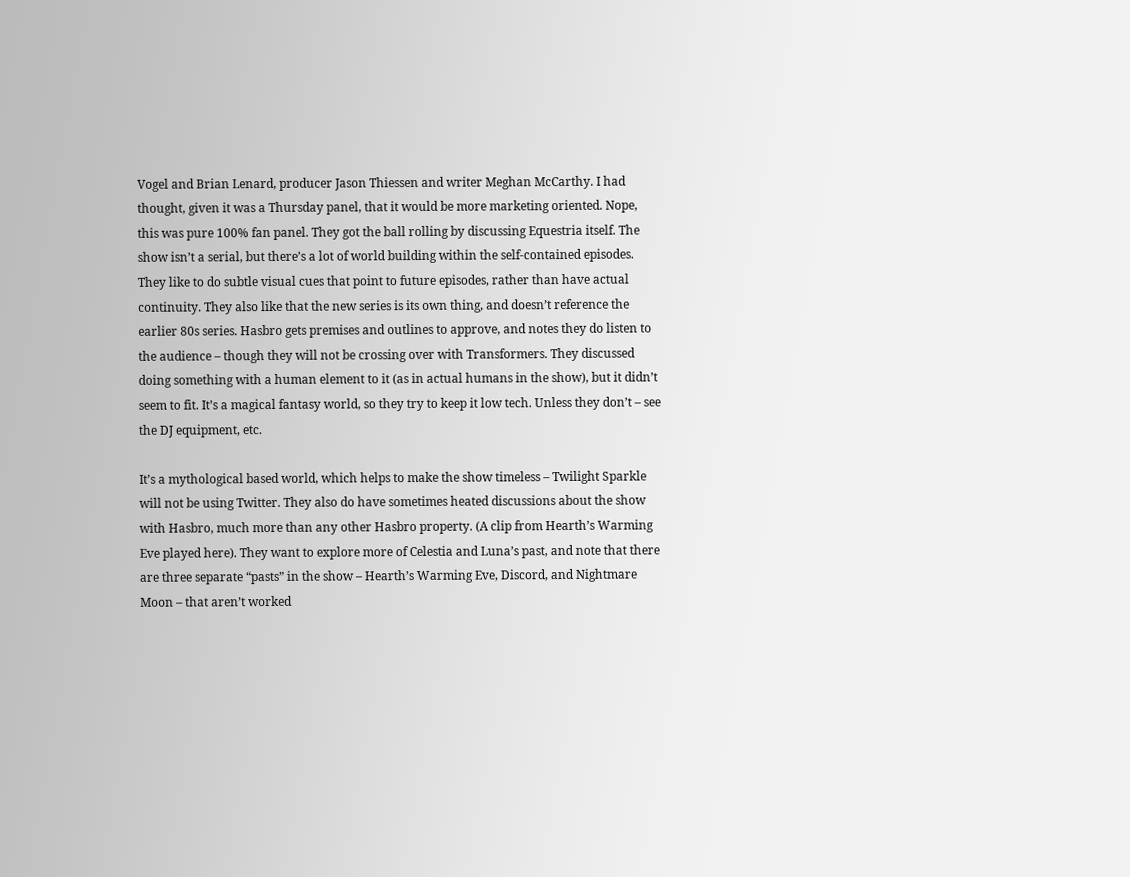Vogel and Brian Lenard, producer Jason Thiessen and writer Meghan McCarthy. I had thought, given it was a Thursday panel, that it would be more marketing oriented. Nope, this was pure 100% fan panel. They got the ball rolling by discussing Equestria itself. The show isn’t a serial, but there’s a lot of world building within the self-contained episodes. They like to do subtle visual cues that point to future episodes, rather than have actual continuity. They also like that the new series is its own thing, and doesn’t reference the earlier 80s series. Hasbro gets premises and outlines to approve, and notes they do listen to the audience – though they will not be crossing over with Transformers. They discussed doing something with a human element to it (as in actual humans in the show), but it didn’t seem to fit. It’s a magical fantasy world, so they try to keep it low tech. Unless they don’t – see the DJ equipment, etc.

It’s a mythological based world, which helps to make the show timeless – Twilight Sparkle will not be using Twitter. They also do have sometimes heated discussions about the show with Hasbro, much more than any other Hasbro property. (A clip from Hearth’s Warming Eve played here). They want to explore more of Celestia and Luna’s past, and note that there are three separate “pasts” in the show – Hearth’s Warming Eve, Discord, and Nightmare Moon – that aren’t worked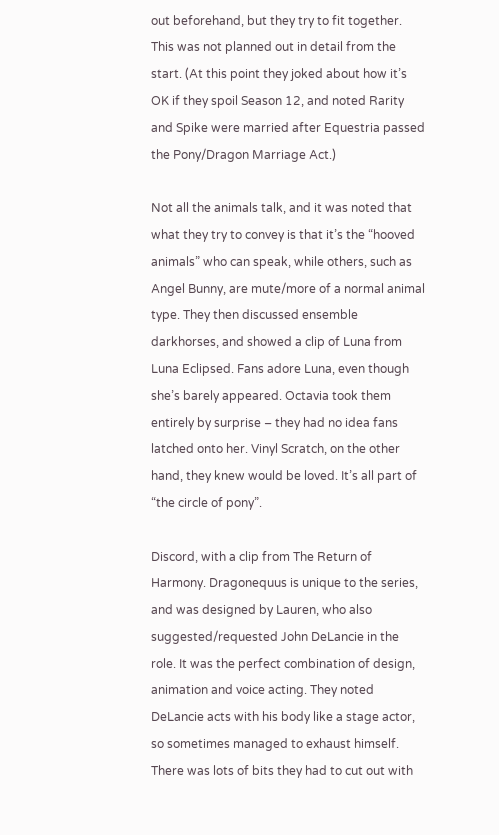out beforehand, but they try to fit together. This was not planned out in detail from the start. (At this point they joked about how it’s OK if they spoil Season 12, and noted Rarity and Spike were married after Equestria passed the Pony/Dragon Marriage Act.)

Not all the animals talk, and it was noted that what they try to convey is that it’s the “hooved animals” who can speak, while others, such as Angel Bunny, are mute/more of a normal animal type. They then discussed ensemble darkhorses, and showed a clip of Luna from Luna Eclipsed. Fans adore Luna, even though she’s barely appeared. Octavia took them entirely by surprise – they had no idea fans latched onto her. Vinyl Scratch, on the other hand, they knew would be loved. It’s all part of “the circle of pony”.

Discord, with a clip from The Return of Harmony. Dragonequus is unique to the series, and was designed by Lauren, who also suggested/requested John DeLancie in the role. It was the perfect combination of design, animation and voice acting. They noted DeLancie acts with his body like a stage actor, so sometimes managed to exhaust himself. There was lots of bits they had to cut out with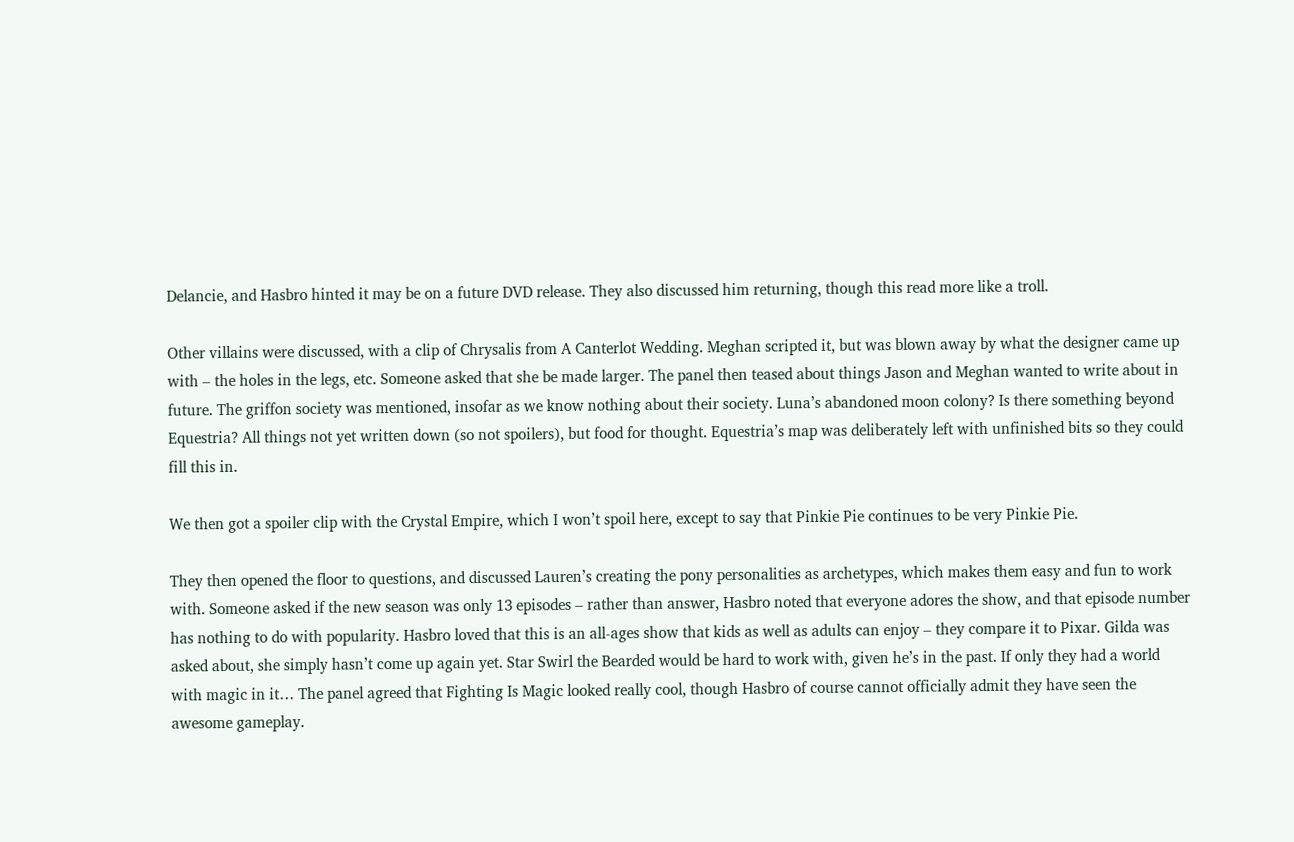Delancie, and Hasbro hinted it may be on a future DVD release. They also discussed him returning, though this read more like a troll.

Other villains were discussed, with a clip of Chrysalis from A Canterlot Wedding. Meghan scripted it, but was blown away by what the designer came up with – the holes in the legs, etc. Someone asked that she be made larger. The panel then teased about things Jason and Meghan wanted to write about in future. The griffon society was mentioned, insofar as we know nothing about their society. Luna’s abandoned moon colony? Is there something beyond Equestria? All things not yet written down (so not spoilers), but food for thought. Equestria’s map was deliberately left with unfinished bits so they could fill this in.

We then got a spoiler clip with the Crystal Empire, which I won’t spoil here, except to say that Pinkie Pie continues to be very Pinkie Pie.

They then opened the floor to questions, and discussed Lauren’s creating the pony personalities as archetypes, which makes them easy and fun to work with. Someone asked if the new season was only 13 episodes – rather than answer, Hasbro noted that everyone adores the show, and that episode number has nothing to do with popularity. Hasbro loved that this is an all-ages show that kids as well as adults can enjoy – they compare it to Pixar. Gilda was asked about, she simply hasn’t come up again yet. Star Swirl the Bearded would be hard to work with, given he’s in the past. If only they had a world with magic in it… The panel agreed that Fighting Is Magic looked really cool, though Hasbro of course cannot officially admit they have seen the awesome gameplay.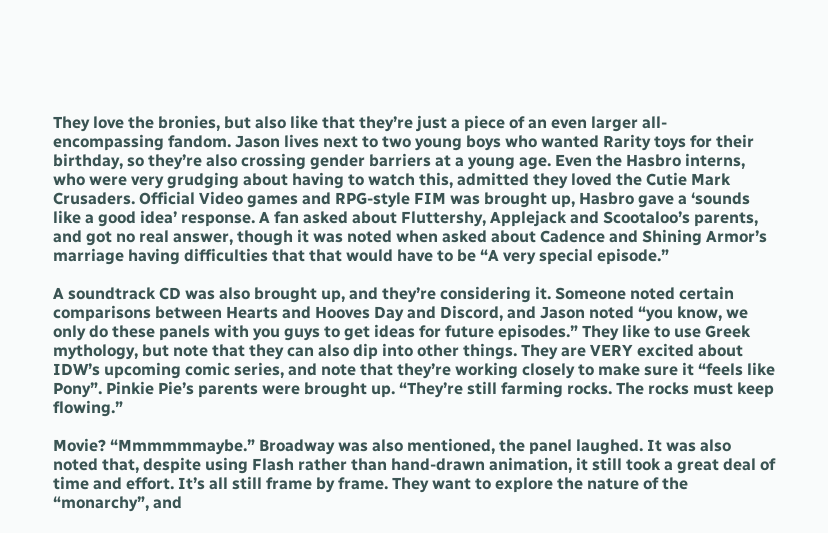They love the bronies, but also like that they’re just a piece of an even larger all-encompassing fandom. Jason lives next to two young boys who wanted Rarity toys for their birthday, so they’re also crossing gender barriers at a young age. Even the Hasbro interns, who were very grudging about having to watch this, admitted they loved the Cutie Mark Crusaders. Official Video games and RPG-style FIM was brought up, Hasbro gave a ‘sounds like a good idea’ response. A fan asked about Fluttershy, Applejack and Scootaloo’s parents, and got no real answer, though it was noted when asked about Cadence and Shining Armor’s marriage having difficulties that that would have to be “A very special episode.”

A soundtrack CD was also brought up, and they’re considering it. Someone noted certain comparisons between Hearts and Hooves Day and Discord, and Jason noted “you know, we only do these panels with you guys to get ideas for future episodes.” They like to use Greek mythology, but note that they can also dip into other things. They are VERY excited about IDW’s upcoming comic series, and note that they’re working closely to make sure it “feels like Pony”. Pinkie Pie’s parents were brought up. “They’re still farming rocks. The rocks must keep flowing.”

Movie? “Mmmmmmaybe.” Broadway was also mentioned, the panel laughed. It was also noted that, despite using Flash rather than hand-drawn animation, it still took a great deal of time and effort. It’s all still frame by frame. They want to explore the nature of the “monarchy”, and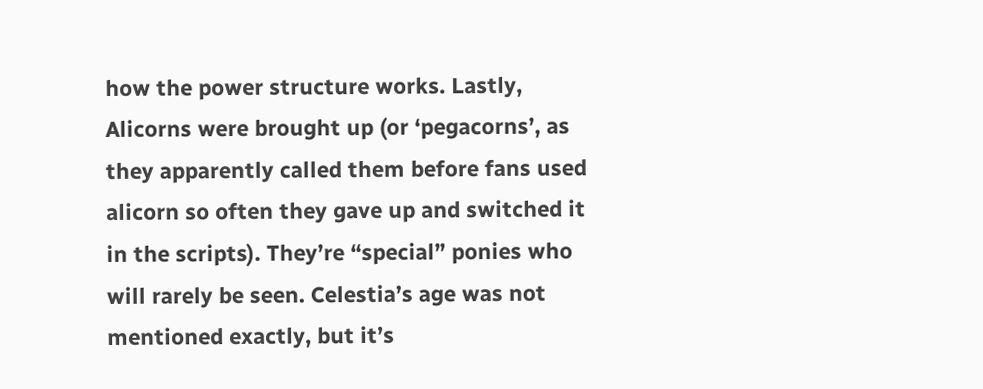how the power structure works. Lastly, Alicorns were brought up (or ‘pegacorns’, as they apparently called them before fans used alicorn so often they gave up and switched it in the scripts). They’re “special” ponies who will rarely be seen. Celestia’s age was not mentioned exactly, but it’s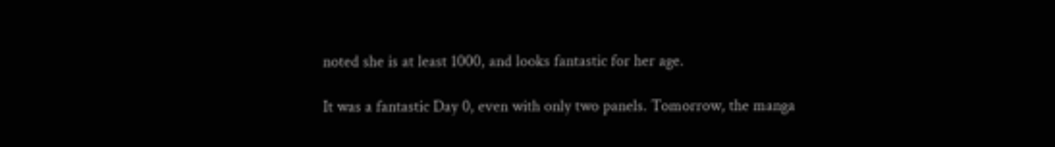noted she is at least 1000, and looks fantastic for her age.

It was a fantastic Day 0, even with only two panels. Tomorrow, the manga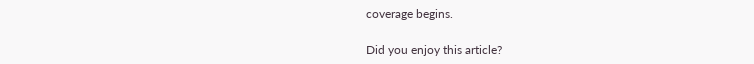coverage begins.

Did you enjoy this article?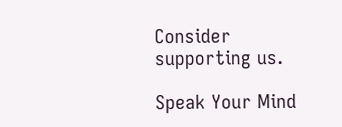Consider supporting us.

Speak Your Mind